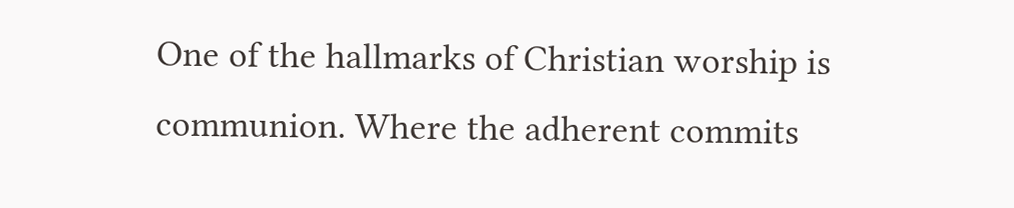One of the hallmarks of Christian worship is communion. Where the adherent commits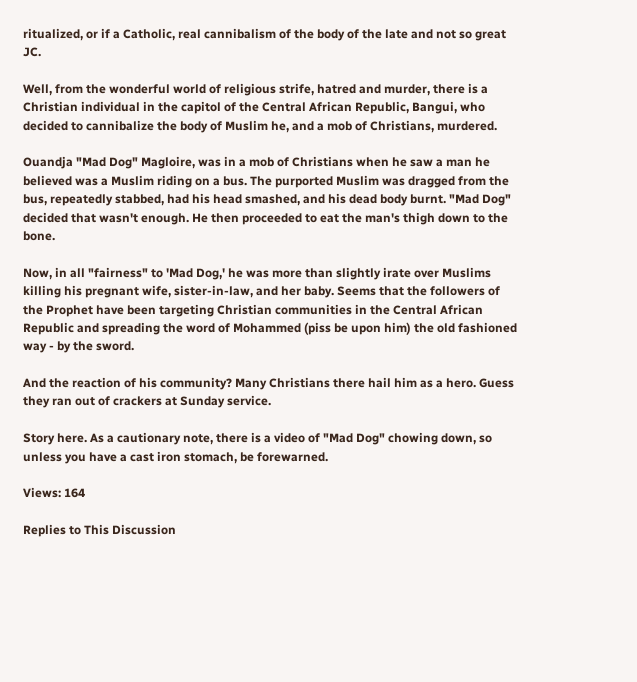ritualized, or if a Catholic, real cannibalism of the body of the late and not so great JC.

Well, from the wonderful world of religious strife, hatred and murder, there is a Christian individual in the capitol of the Central African Republic, Bangui, who decided to cannibalize the body of Muslim he, and a mob of Christians, murdered.

Ouandja "Mad Dog" Magloire, was in a mob of Christians when he saw a man he believed was a Muslim riding on a bus. The purported Muslim was dragged from the bus, repeatedly stabbed, had his head smashed, and his dead body burnt. "Mad Dog" decided that wasn't enough. He then proceeded to eat the man's thigh down to the bone.

Now, in all "fairness" to 'Mad Dog,' he was more than slightly irate over Muslims killing his pregnant wife, sister-in-law, and her baby. Seems that the followers of the Prophet have been targeting Christian communities in the Central African Republic and spreading the word of Mohammed (piss be upon him) the old fashioned way - by the sword.

And the reaction of his community? Many Christians there hail him as a hero. Guess they ran out of crackers at Sunday service.

Story here. As a cautionary note, there is a video of "Mad Dog" chowing down, so unless you have a cast iron stomach, be forewarned.

Views: 164

Replies to This Discussion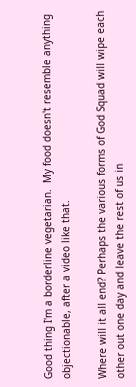Good thing I'm a borderline vegetarian.  My food doesn't resemble anything objectionable, after a video like that.

Where will it all end? Perhaps the various forms of God Squad will wipe each other out one day and leave the rest of us in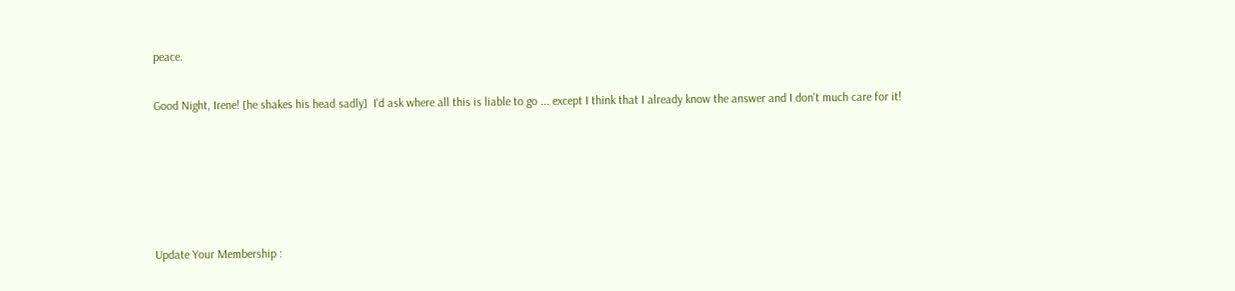peace.

Good Night, Irene! [he shakes his head sadly]  I'd ask where all this is liable to go ... except I think that I already know the answer and I don't much care for it!





Update Your Membership :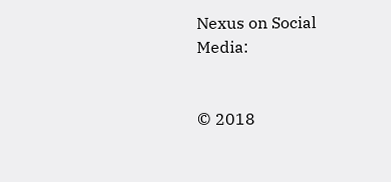Nexus on Social Media:


© 2018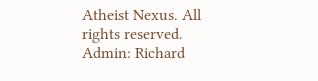Atheist Nexus. All rights reserved. Admin: Richard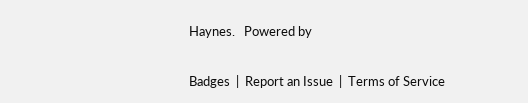Haynes.   Powered by

Badges  |  Report an Issue  |  Terms of Service